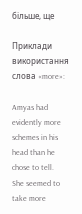більше, ще

Приклади використання слова «more»:

Amyas had evidently more schemes in his head than he chose to tell.
She seemed to take more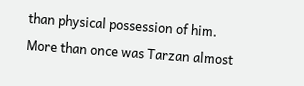than physical possession of him.
More than once was Tarzan almost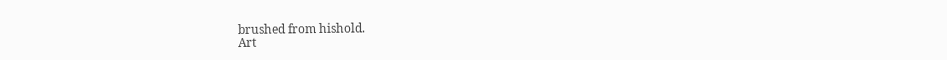brushed from hishold.
Art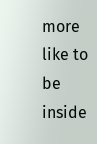more like to be inside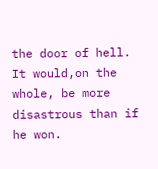the door of hell.
It would,on the whole, be more disastrous than if he won.